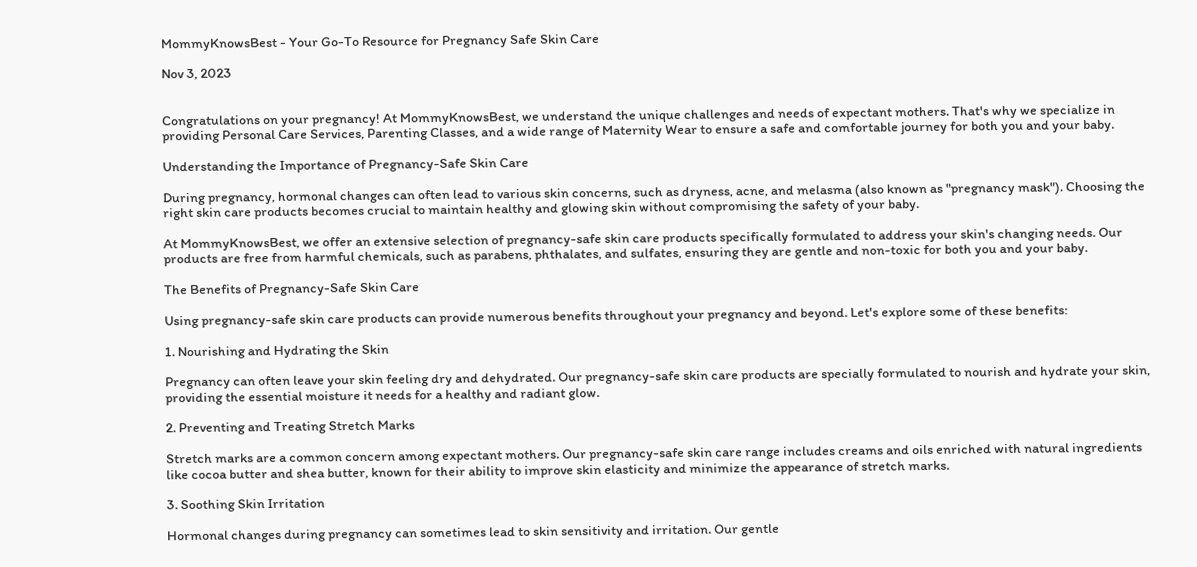MommyKnowsBest - Your Go-To Resource for Pregnancy Safe Skin Care

Nov 3, 2023


Congratulations on your pregnancy! At MommyKnowsBest, we understand the unique challenges and needs of expectant mothers. That's why we specialize in providing Personal Care Services, Parenting Classes, and a wide range of Maternity Wear to ensure a safe and comfortable journey for both you and your baby.

Understanding the Importance of Pregnancy-Safe Skin Care

During pregnancy, hormonal changes can often lead to various skin concerns, such as dryness, acne, and melasma (also known as "pregnancy mask"). Choosing the right skin care products becomes crucial to maintain healthy and glowing skin without compromising the safety of your baby.

At MommyKnowsBest, we offer an extensive selection of pregnancy-safe skin care products specifically formulated to address your skin's changing needs. Our products are free from harmful chemicals, such as parabens, phthalates, and sulfates, ensuring they are gentle and non-toxic for both you and your baby.

The Benefits of Pregnancy-Safe Skin Care

Using pregnancy-safe skin care products can provide numerous benefits throughout your pregnancy and beyond. Let's explore some of these benefits:

1. Nourishing and Hydrating the Skin

Pregnancy can often leave your skin feeling dry and dehydrated. Our pregnancy-safe skin care products are specially formulated to nourish and hydrate your skin, providing the essential moisture it needs for a healthy and radiant glow.

2. Preventing and Treating Stretch Marks

Stretch marks are a common concern among expectant mothers. Our pregnancy-safe skin care range includes creams and oils enriched with natural ingredients like cocoa butter and shea butter, known for their ability to improve skin elasticity and minimize the appearance of stretch marks.

3. Soothing Skin Irritation

Hormonal changes during pregnancy can sometimes lead to skin sensitivity and irritation. Our gentle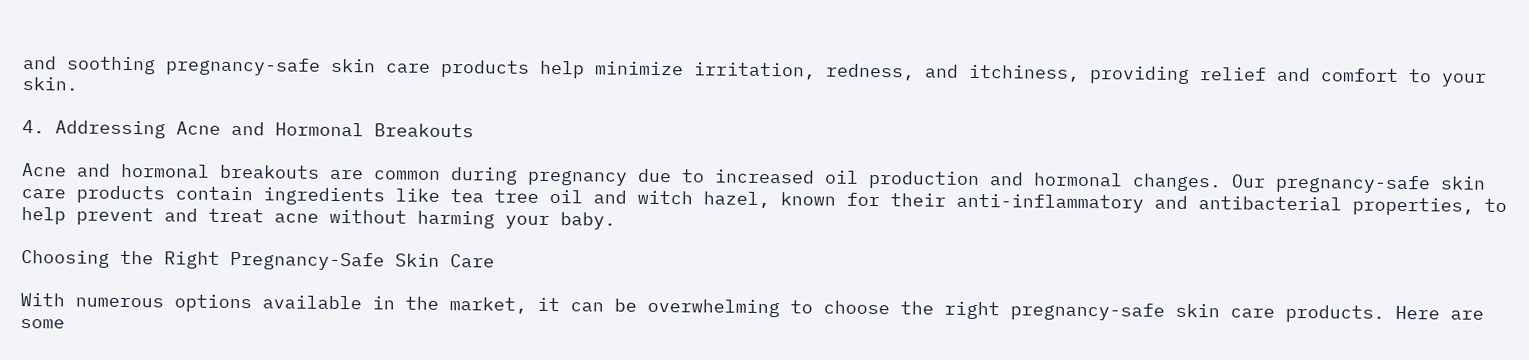and soothing pregnancy-safe skin care products help minimize irritation, redness, and itchiness, providing relief and comfort to your skin.

4. Addressing Acne and Hormonal Breakouts

Acne and hormonal breakouts are common during pregnancy due to increased oil production and hormonal changes. Our pregnancy-safe skin care products contain ingredients like tea tree oil and witch hazel, known for their anti-inflammatory and antibacterial properties, to help prevent and treat acne without harming your baby.

Choosing the Right Pregnancy-Safe Skin Care

With numerous options available in the market, it can be overwhelming to choose the right pregnancy-safe skin care products. Here are some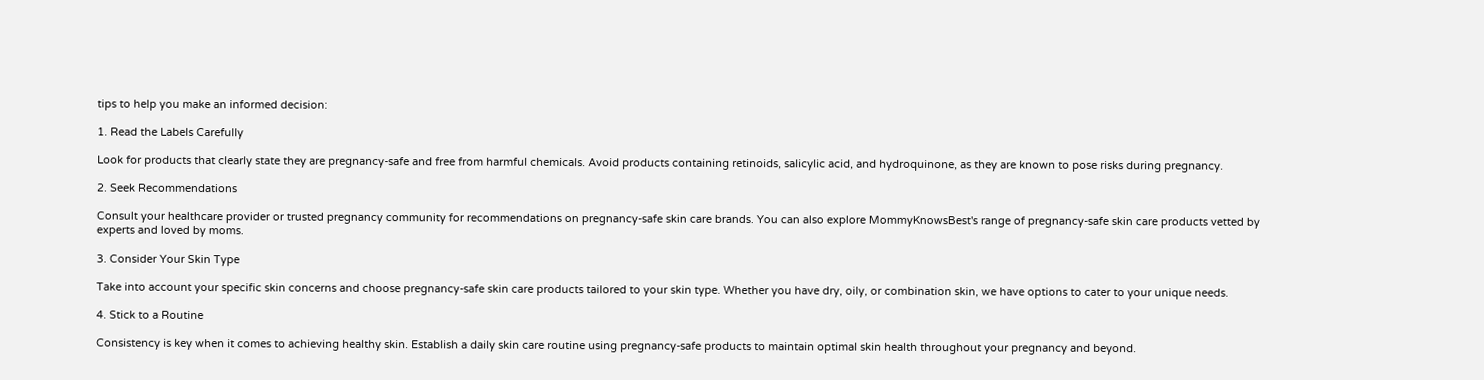tips to help you make an informed decision:

1. Read the Labels Carefully

Look for products that clearly state they are pregnancy-safe and free from harmful chemicals. Avoid products containing retinoids, salicylic acid, and hydroquinone, as they are known to pose risks during pregnancy.

2. Seek Recommendations

Consult your healthcare provider or trusted pregnancy community for recommendations on pregnancy-safe skin care brands. You can also explore MommyKnowsBest's range of pregnancy-safe skin care products vetted by experts and loved by moms.

3. Consider Your Skin Type

Take into account your specific skin concerns and choose pregnancy-safe skin care products tailored to your skin type. Whether you have dry, oily, or combination skin, we have options to cater to your unique needs.

4. Stick to a Routine

Consistency is key when it comes to achieving healthy skin. Establish a daily skin care routine using pregnancy-safe products to maintain optimal skin health throughout your pregnancy and beyond.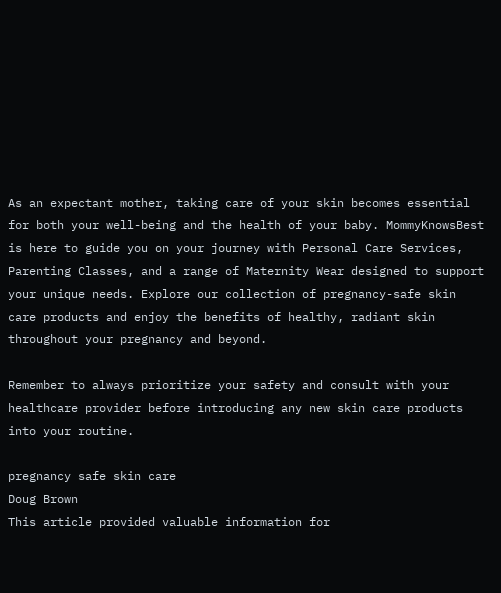As an expectant mother, taking care of your skin becomes essential for both your well-being and the health of your baby. MommyKnowsBest is here to guide you on your journey with Personal Care Services, Parenting Classes, and a range of Maternity Wear designed to support your unique needs. Explore our collection of pregnancy-safe skin care products and enjoy the benefits of healthy, radiant skin throughout your pregnancy and beyond.

Remember to always prioritize your safety and consult with your healthcare provider before introducing any new skin care products into your routine.

pregnancy safe skin care
Doug Brown
This article provided valuable information for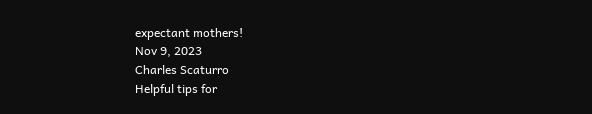expectant mothers!
Nov 9, 2023
Charles Scaturro
Helpful tips for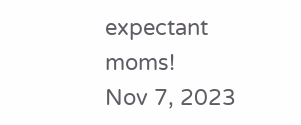expectant moms!
Nov 7, 2023